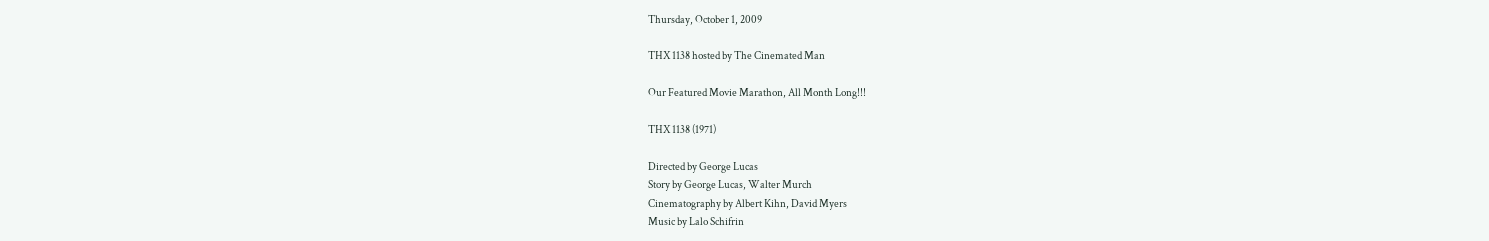Thursday, October 1, 2009

THX 1138 hosted by The Cinemated Man

Our Featured Movie Marathon, All Month Long!!!

THX 1138 (1971)

Directed by George Lucas
Story by George Lucas, Walter Murch
Cinematography by Albert Kihn, David Myers
Music by Lalo Schifrin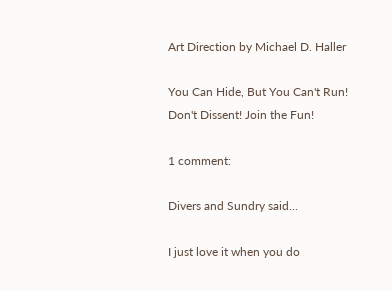Art Direction by Michael D. Haller

You Can Hide, But You Can't Run!
Don't Dissent! Join the Fun!

1 comment:

Divers and Sundry said...

I just love it when you do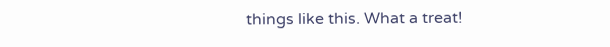things like this. What a treat!